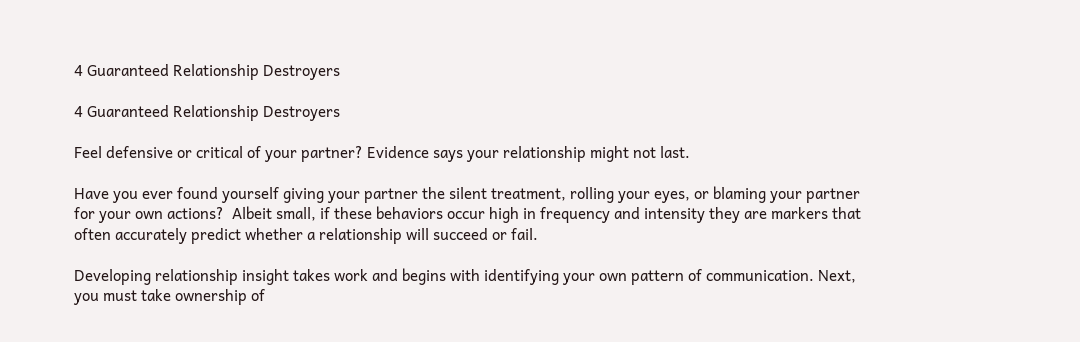4 Guaranteed Relationship Destroyers

4 Guaranteed Relationship Destroyers

Feel defensive or critical of your partner? Evidence says your relationship might not last.

Have you ever found yourself giving your partner the silent treatment, rolling your eyes, or blaming your partner for your own actions?  Albeit small, if these behaviors occur high in frequency and intensity they are markers that often accurately predict whether a relationship will succeed or fail.

Developing relationship insight takes work and begins with identifying your own pattern of communication. Next, you must take ownership of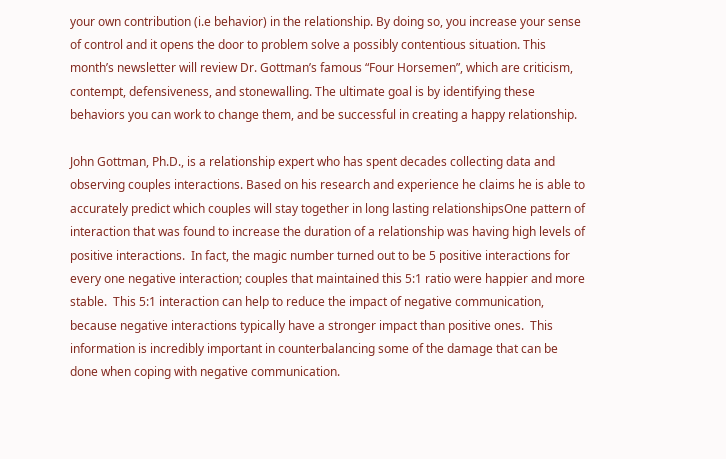your own contribution (i.e behavior) in the relationship. By doing so, you increase your sense of control and it opens the door to problem solve a possibly contentious situation. This month’s newsletter will review Dr. Gottman’s famous “Four Horsemen”, which are criticism, contempt, defensiveness, and stonewalling. The ultimate goal is by identifying these behaviors you can work to change them, and be successful in creating a happy relationship.

John Gottman, Ph.D., is a relationship expert who has spent decades collecting data and observing couples interactions. Based on his research and experience he claims he is able to accurately predict which couples will stay together in long lasting relationshipsOne pattern of interaction that was found to increase the duration of a relationship was having high levels of positive interactions.  In fact, the magic number turned out to be 5 positive interactions for every one negative interaction; couples that maintained this 5:1 ratio were happier and more stable.  This 5:1 interaction can help to reduce the impact of negative communication, because negative interactions typically have a stronger impact than positive ones.  This information is incredibly important in counterbalancing some of the damage that can be done when coping with negative communication.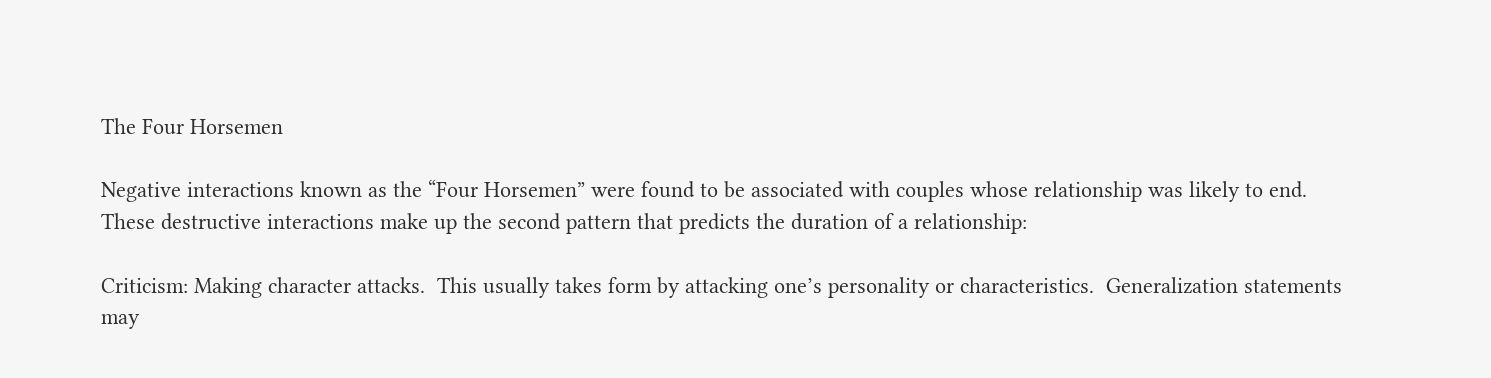The Four Horsemen

Negative interactions known as the “Four Horsemen” were found to be associated with couples whose relationship was likely to end.  These destructive interactions make up the second pattern that predicts the duration of a relationship:

Criticism: Making character attacks.  This usually takes form by attacking one’s personality or characteristics.  Generalization statements may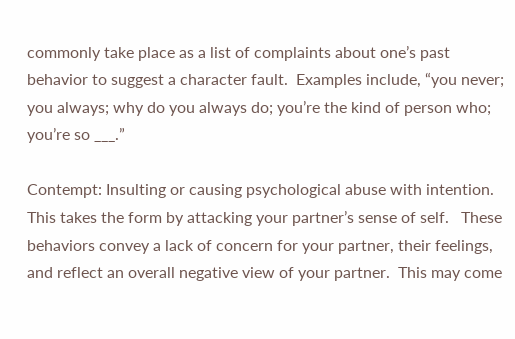commonly take place as a list of complaints about one’s past behavior to suggest a character fault.  Examples include, “you never; you always; why do you always do; you’re the kind of person who; you’re so ___.”

Contempt: Insulting or causing psychological abuse with intention.  This takes the form by attacking your partner’s sense of self.   These behaviors convey a lack of concern for your partner, their feelings, and reflect an overall negative view of your partner.  This may come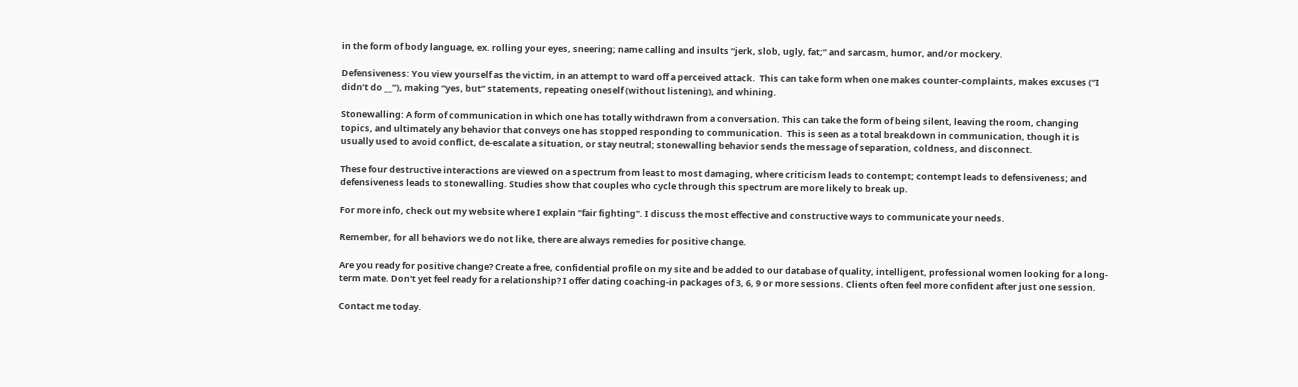in the form of body language, ex. rolling your eyes, sneering; name calling and insults “jerk, slob, ugly, fat;” and sarcasm, humor, and/or mockery.

Defensiveness: You view yourself as the victim, in an attempt to ward off a perceived attack.  This can take form when one makes counter-complaints, makes excuses (“I didn’t do __”), making “yes, but” statements, repeating oneself (without listening), and whining.

Stonewalling: A form of communication in which one has totally withdrawn from a conversation. This can take the form of being silent, leaving the room, changing topics, and ultimately any behavior that conveys one has stopped responding to communication.  This is seen as a total breakdown in communication, though it is usually used to avoid conflict, de-escalate a situation, or stay neutral; stonewalling behavior sends the message of separation, coldness, and disconnect.

These four destructive interactions are viewed on a spectrum from least to most damaging, where criticism leads to contempt; contempt leads to defensiveness; and defensiveness leads to stonewalling. Studies show that couples who cycle through this spectrum are more likely to break up.

For more info, check out my website where I explain "fair fighting". I discuss the most effective and constructive ways to communicate your needs.

Remember, for all behaviors we do not like, there are always remedies for positive change.

Are you ready for positive change? Create a free, confidential profile on my site and be added to our database of quality, intelligent, professional women looking for a long-term mate. Don't yet feel ready for a relationship? I offer dating coaching-in packages of 3, 6, 9 or more sessions. Clients often feel more confident after just one session.

Contact me today.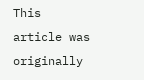This article was originally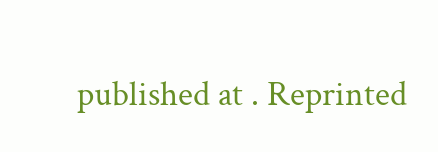published at . Reprinted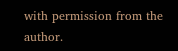with permission from the author.